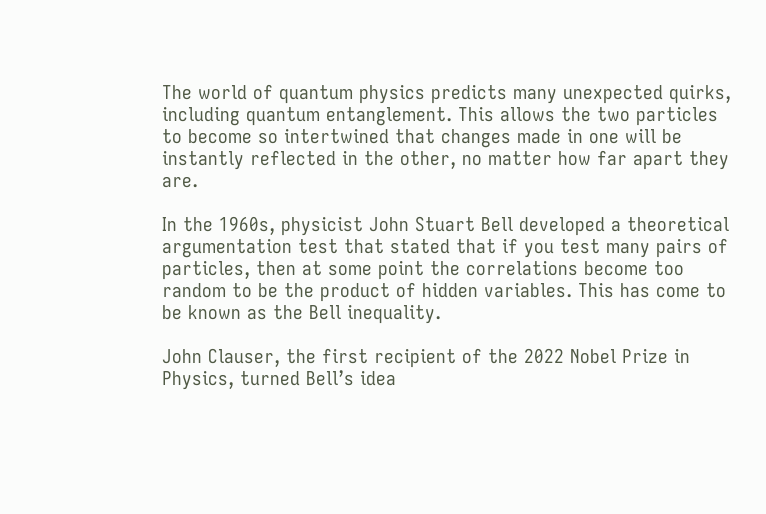The world of quantum physics predicts many unexpected quirks, including quantum entanglement. This allows the two particles to become so intertwined that changes made in one will be instantly reflected in the other, no matter how far apart they are.

In the 1960s, physicist John Stuart Bell developed a theoretical argumentation test that stated that if you test many pairs of particles, then at some point the correlations become too random to be the product of hidden variables. This has come to be known as the Bell inequality.

John Clauser, the first recipient of the 2022 Nobel Prize in Physics, turned Bell’s idea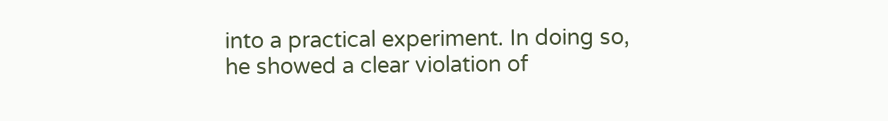into a practical experiment. In doing so, he showed a clear violation of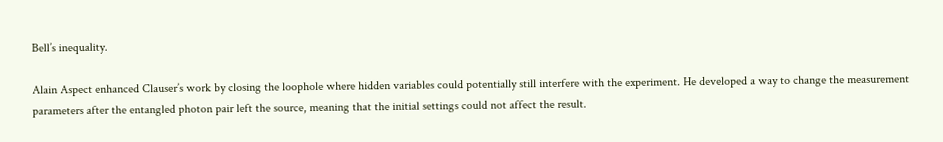Bell’s inequality.

Alain Aspect enhanced Clauser’s work by closing the loophole where hidden variables could potentially still interfere with the experiment. He developed a way to change the measurement parameters after the entangled photon pair left the source, meaning that the initial settings could not affect the result.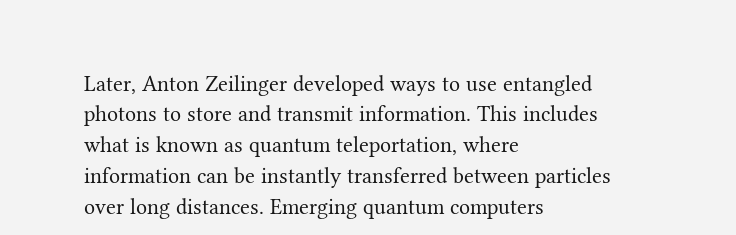Later, Anton Zeilinger developed ways to use entangled photons to store and transmit information. This includes what is known as quantum teleportation, where information can be instantly transferred between particles over long distances. Emerging quantum computers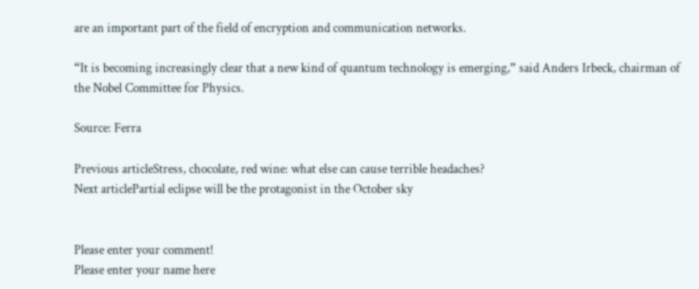are an important part of the field of encryption and communication networks.

“It is becoming increasingly clear that a new kind of quantum technology is emerging,” said Anders Irbeck, chairman of the Nobel Committee for Physics.

Source: Ferra

Previous articleStress, chocolate, red wine: what else can cause terrible headaches?
Next articlePartial eclipse will be the protagonist in the October sky


Please enter your comment!
Please enter your name here